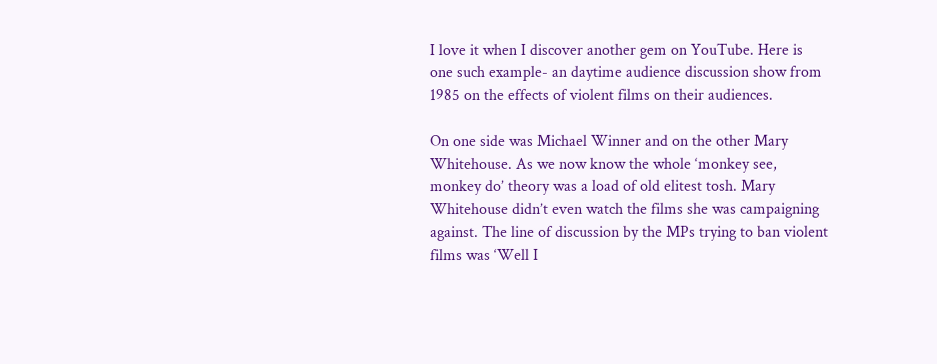I love it when I discover another gem on YouTube. Here is one such example- an daytime audience discussion show from 1985 on the effects of violent films on their audiences.

On one side was Michael Winner and on the other Mary Whitehouse. As we now know the whole ‘monkey see, monkey do’ theory was a load of old elitest tosh. Mary Whitehouse didn’t even watch the films she was campaigning against. The line of discussion by the MPs trying to ban violent films was ‘Well I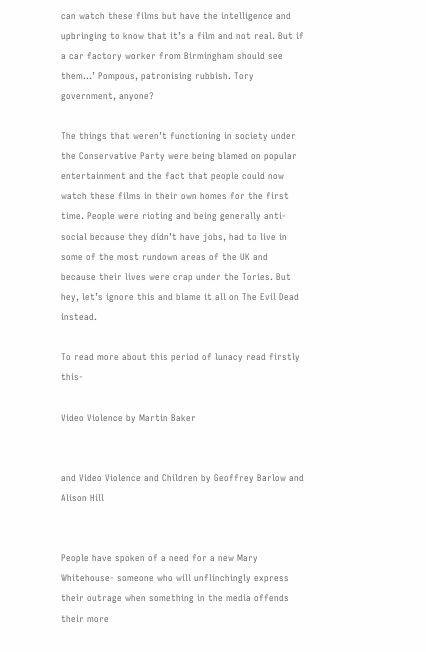can watch these films but have the intelligence and upbringing to know that it’s a film and not real. But if a car factory worker from Birmingham should see them…’ Pompous, patronising rubbish. Tory government, anyone?

The things that weren’t functioning in society under the Conservative Party were being blamed on popular entertainment and the fact that people could now watch these films in their own homes for the first time. People were rioting and being generally anti-social because they didn’t have jobs, had to live in some of the most rundown areas of the UK and because their lives were crap under the Tories. But hey, let’s ignore this and blame it all on The Evil Dead instead.

To read more about this period of lunacy read firstly this-

Video Violence by Martin Baker


and Video Violence and Children by Geoffrey Barlow and Alison Hill


People have spoken of a need for a new Mary Whitehouse- someone who will unflinchingly express their outrage when something in the media offends their more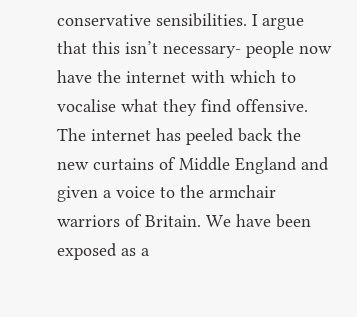conservative sensibilities. I argue that this isn’t necessary- people now have the internet with which to vocalise what they find offensive. The internet has peeled back the new curtains of Middle England and given a voice to the armchair warriors of Britain. We have been exposed as a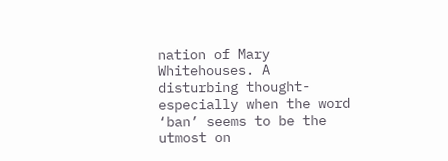nation of Mary Whitehouses. A disturbing thought- especially when the word ‘ban’ seems to be the utmost on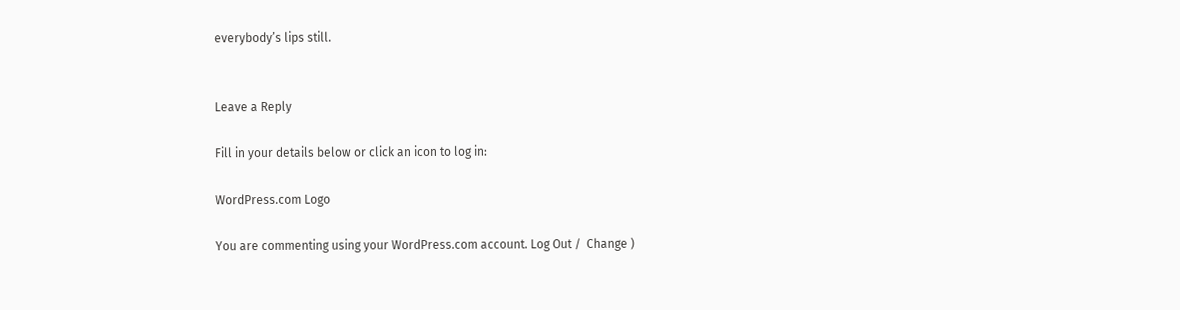everybody’s lips still.


Leave a Reply

Fill in your details below or click an icon to log in:

WordPress.com Logo

You are commenting using your WordPress.com account. Log Out /  Change )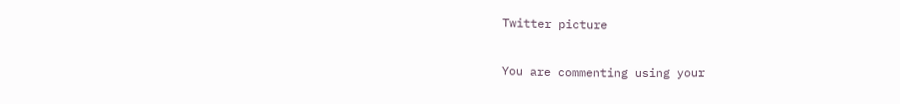Twitter picture

You are commenting using your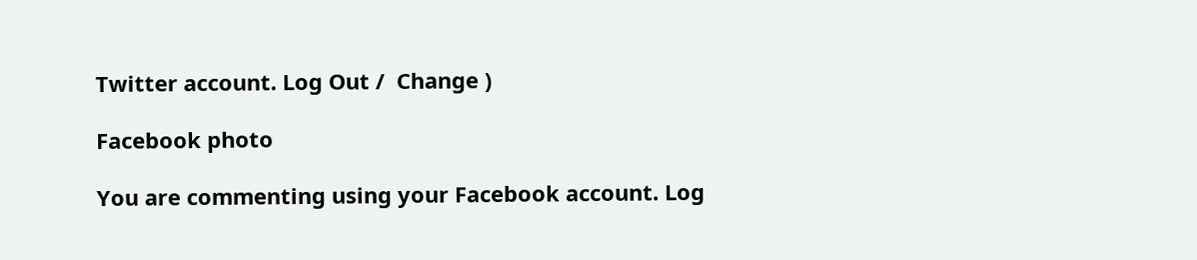Twitter account. Log Out /  Change )

Facebook photo

You are commenting using your Facebook account. Log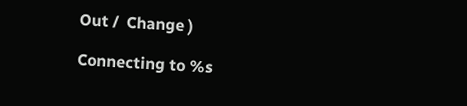Out /  Change )

Connecting to %s